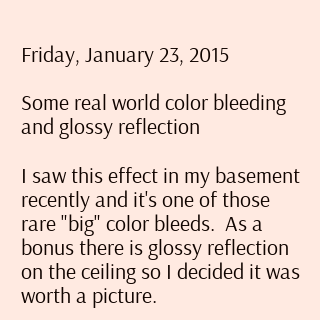Friday, January 23, 2015

Some real world color bleeding and glossy reflection

I saw this effect in my basement recently and it's one of those rare "big" color bleeds.  As a bonus there is glossy reflection on the ceiling so I decided it was worth a picture.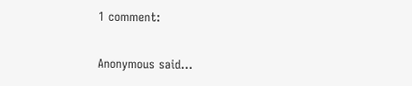1 comment:

Anonymous said...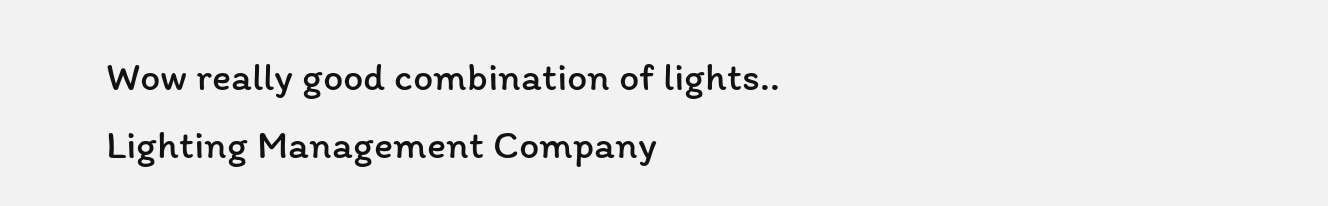Wow really good combination of lights..
Lighting Management Company